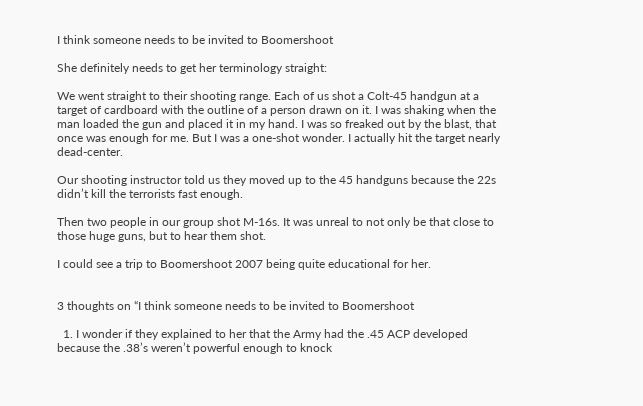I think someone needs to be invited to Boomershoot

She definitely needs to get her terminology straight:

We went straight to their shooting range. Each of us shot a Colt-45 handgun at a target of cardboard with the outline of a person drawn on it. I was shaking when the man loaded the gun and placed it in my hand. I was so freaked out by the blast, that once was enough for me. But I was a one-shot wonder. I actually hit the target nearly dead-center.

Our shooting instructor told us they moved up to the 45 handguns because the 22s didn’t kill the terrorists fast enough.

Then two people in our group shot M-16s. It was unreal to not only be that close to those huge guns, but to hear them shot.

I could see a trip to Boomershoot 2007 being quite educational for her.


3 thoughts on “I think someone needs to be invited to Boomershoot

  1. I wonder if they explained to her that the Army had the .45 ACP developed because the .38’s weren’t powerful enough to knock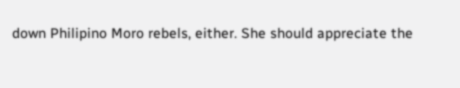down Philipino Moro rebels, either. She should appreciate the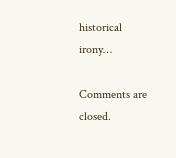historical irony…

Comments are closed.